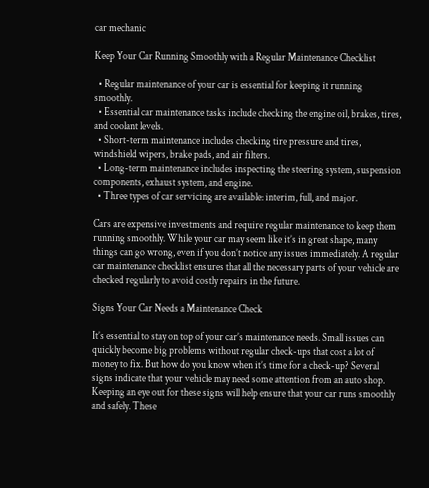car mechanic

Keep Your Car Running Smoothly with a Regular Maintenance Checklist

  • Regular maintenance of your car is essential for keeping it running smoothly.
  • Essential car maintenance tasks include checking the engine oil, brakes, tires, and coolant levels.
  • Short-term maintenance includes checking tire pressure and tires, windshield wipers, brake pads, and air filters.
  • Long-term maintenance includes inspecting the steering system, suspension components, exhaust system, and engine.
  • Three types of car servicing are available: interim, full, and major.

Cars are expensive investments and require regular maintenance to keep them running smoothly. While your car may seem like it’s in great shape, many things can go wrong, even if you don’t notice any issues immediately. A regular car maintenance checklist ensures that all the necessary parts of your vehicle are checked regularly to avoid costly repairs in the future.

Signs Your Car Needs a Maintenance Check

It’s essential to stay on top of your car’s maintenance needs. Small issues can quickly become big problems without regular check-ups that cost a lot of money to fix. But how do you know when it’s time for a check-up? Several signs indicate that your vehicle may need some attention from an auto shop. Keeping an eye out for these signs will help ensure that your car runs smoothly and safely. These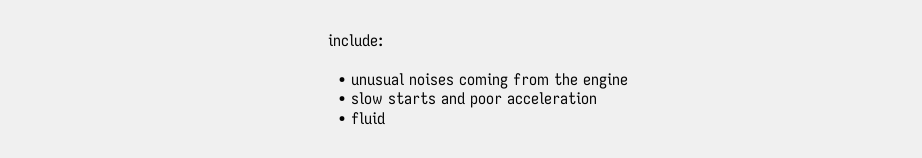include:

  • unusual noises coming from the engine
  • slow starts and poor acceleration
  • fluid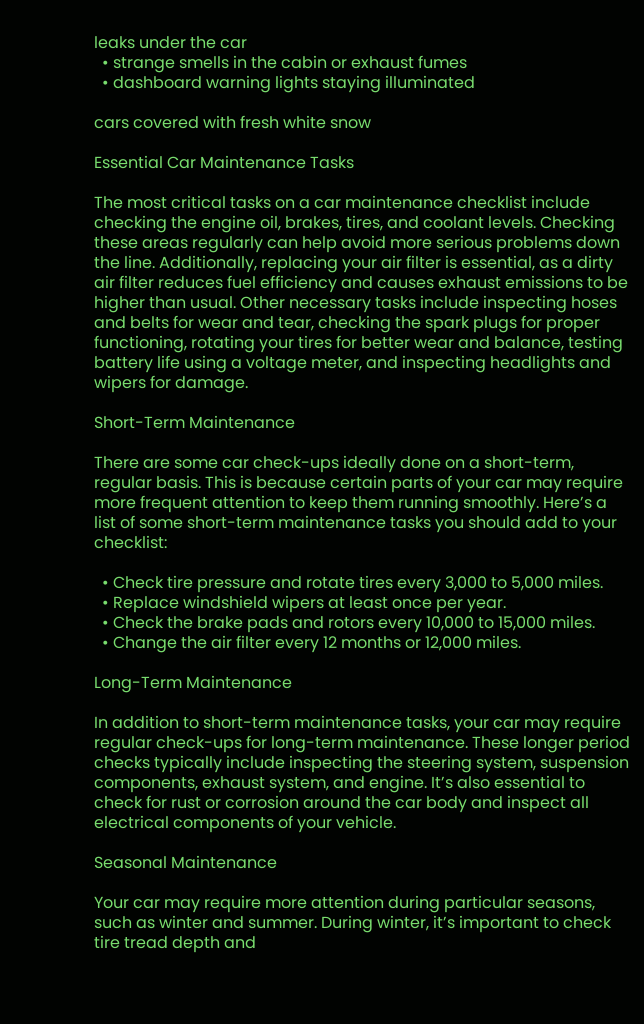leaks under the car
  • strange smells in the cabin or exhaust fumes
  • dashboard warning lights staying illuminated

cars covered with fresh white snow

Essential Car Maintenance Tasks

The most critical tasks on a car maintenance checklist include checking the engine oil, brakes, tires, and coolant levels. Checking these areas regularly can help avoid more serious problems down the line. Additionally, replacing your air filter is essential, as a dirty air filter reduces fuel efficiency and causes exhaust emissions to be higher than usual. Other necessary tasks include inspecting hoses and belts for wear and tear, checking the spark plugs for proper functioning, rotating your tires for better wear and balance, testing battery life using a voltage meter, and inspecting headlights and wipers for damage.

Short-Term Maintenance

There are some car check-ups ideally done on a short-term, regular basis. This is because certain parts of your car may require more frequent attention to keep them running smoothly. Here’s a list of some short-term maintenance tasks you should add to your checklist:

  • Check tire pressure and rotate tires every 3,000 to 5,000 miles.
  • Replace windshield wipers at least once per year.
  • Check the brake pads and rotors every 10,000 to 15,000 miles.
  • Change the air filter every 12 months or 12,000 miles.

Long-Term Maintenance

In addition to short-term maintenance tasks, your car may require regular check-ups for long-term maintenance. These longer period checks typically include inspecting the steering system, suspension components, exhaust system, and engine. It’s also essential to check for rust or corrosion around the car body and inspect all electrical components of your vehicle.

Seasonal Maintenance

Your car may require more attention during particular seasons, such as winter and summer. During winter, it’s important to check tire tread depth and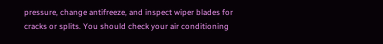pressure, change antifreeze, and inspect wiper blades for cracks or splits. You should check your air conditioning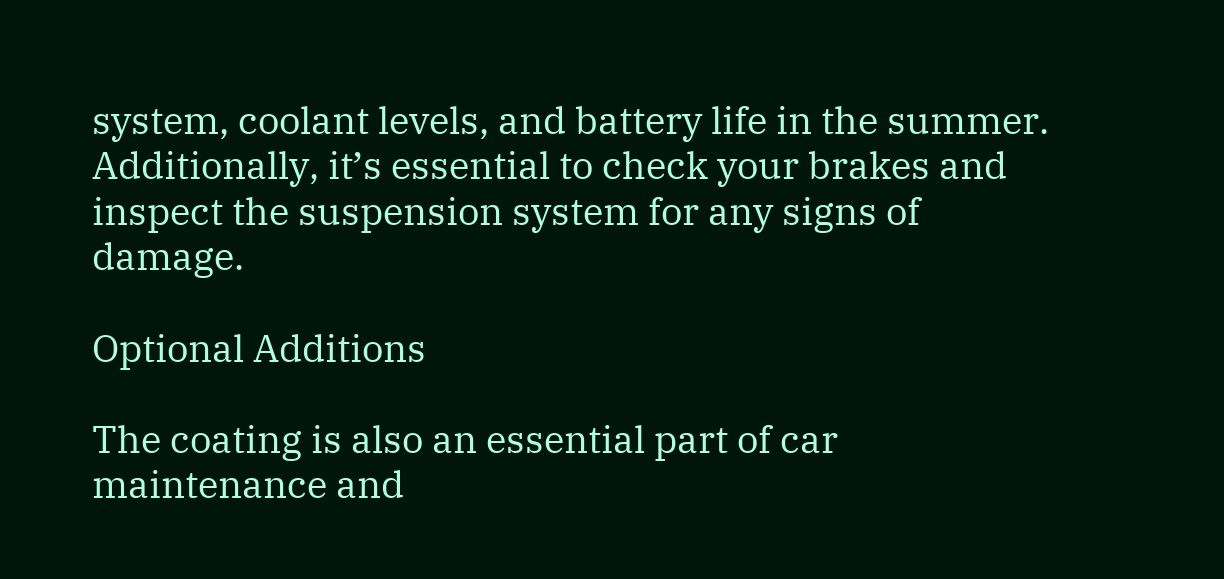system, coolant levels, and battery life in the summer. Additionally, it’s essential to check your brakes and inspect the suspension system for any signs of damage.

Optional Additions

The coating is also an essential part of car maintenance and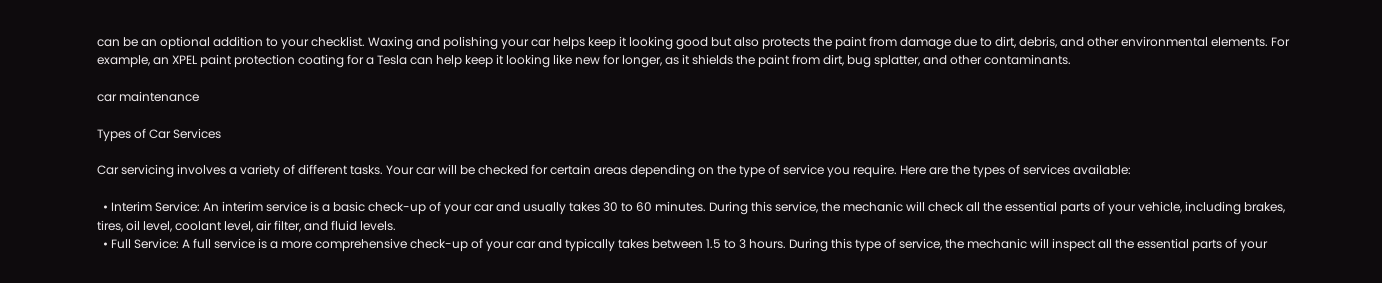can be an optional addition to your checklist. Waxing and polishing your car helps keep it looking good but also protects the paint from damage due to dirt, debris, and other environmental elements. For example, an XPEL paint protection coating for a Tesla can help keep it looking like new for longer, as it shields the paint from dirt, bug splatter, and other contaminants.

car maintenance

Types of Car Services

Car servicing involves a variety of different tasks. Your car will be checked for certain areas depending on the type of service you require. Here are the types of services available:

  • Interim Service: An interim service is a basic check-up of your car and usually takes 30 to 60 minutes. During this service, the mechanic will check all the essential parts of your vehicle, including brakes, tires, oil level, coolant level, air filter, and fluid levels.
  • Full Service: A full service is a more comprehensive check-up of your car and typically takes between 1.5 to 3 hours. During this type of service, the mechanic will inspect all the essential parts of your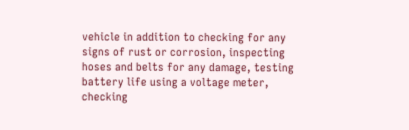vehicle in addition to checking for any signs of rust or corrosion, inspecting hoses and belts for any damage, testing battery life using a voltage meter, checking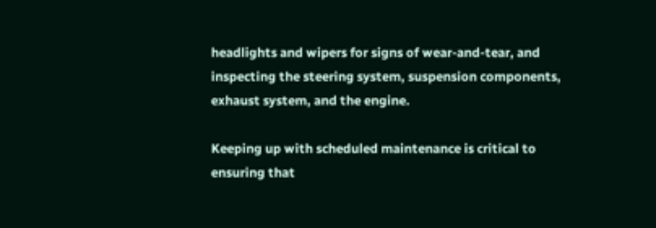headlights and wipers for signs of wear-and-tear, and inspecting the steering system, suspension components, exhaust system, and the engine.

Keeping up with scheduled maintenance is critical to ensuring that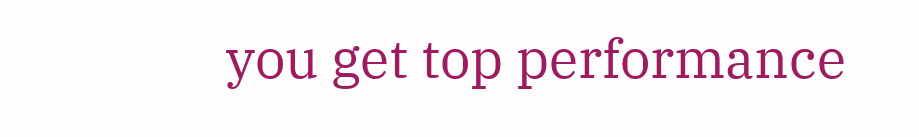you get top performance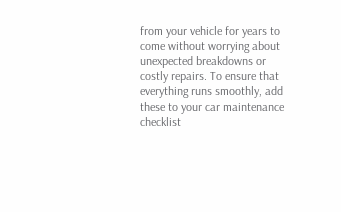from your vehicle for years to come without worrying about unexpected breakdowns or costly repairs. To ensure that everything runs smoothly, add these to your car maintenance checklist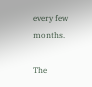every few months.

The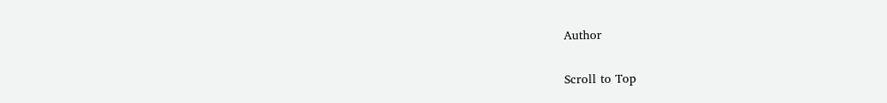Author

Scroll to Top